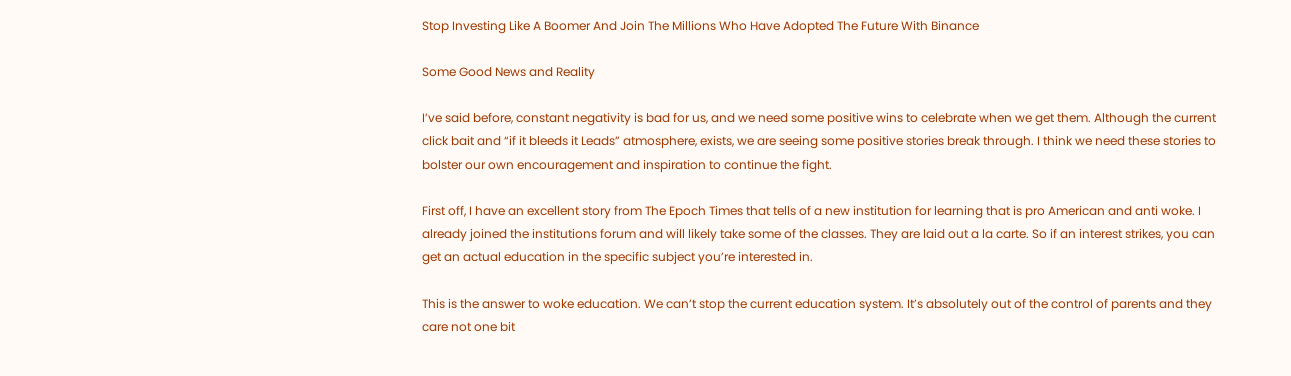Stop Investing Like A Boomer And Join The Millions Who Have Adopted The Future With Binance

Some Good News and Reality

I’ve said before, constant negativity is bad for us, and we need some positive wins to celebrate when we get them. Although the current click bait and “if it bleeds it Leads” atmosphere, exists, we are seeing some positive stories break through. I think we need these stories to bolster our own encouragement and inspiration to continue the fight.

First off, I have an excellent story from The Epoch Times that tells of a new institution for learning that is pro American and anti woke. I already joined the institutions forum and will likely take some of the classes. They are laid out a la carte. So if an interest strikes, you can get an actual education in the specific subject you’re interested in.

This is the answer to woke education. We can’t stop the current education system. It’s absolutely out of the control of parents and they care not one bit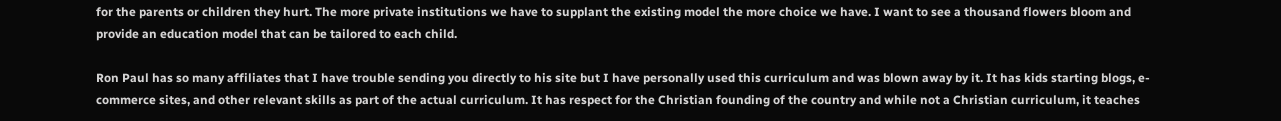for the parents or children they hurt. The more private institutions we have to supplant the existing model the more choice we have. I want to see a thousand flowers bloom and provide an education model that can be tailored to each child.

Ron Paul has so many affiliates that I have trouble sending you directly to his site but I have personally used this curriculum and was blown away by it. It has kids starting blogs, e-commerce sites, and other relevant skills as part of the actual curriculum. It has respect for the Christian founding of the country and while not a Christian curriculum, it teaches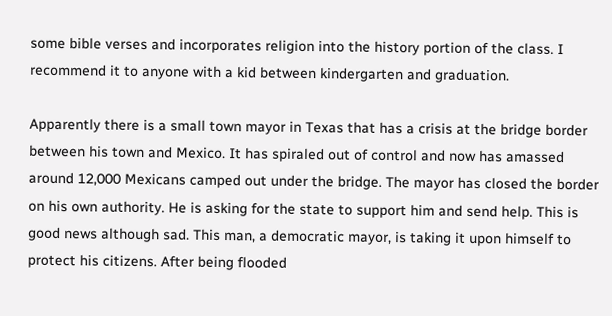some bible verses and incorporates religion into the history portion of the class. I recommend it to anyone with a kid between kindergarten and graduation.

Apparently there is a small town mayor in Texas that has a crisis at the bridge border between his town and Mexico. It has spiraled out of control and now has amassed around 12,000 Mexicans camped out under the bridge. The mayor has closed the border on his own authority. He is asking for the state to support him and send help. This is good news although sad. This man, a democratic mayor, is taking it upon himself to protect his citizens. After being flooded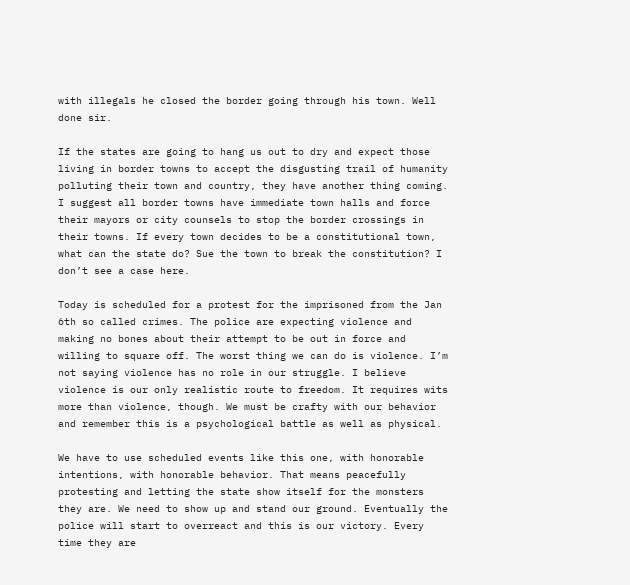with illegals he closed the border going through his town. Well done sir.

If the states are going to hang us out to dry and expect those living in border towns to accept the disgusting trail of humanity polluting their town and country, they have another thing coming. I suggest all border towns have immediate town halls and force their mayors or city counsels to stop the border crossings in their towns. If every town decides to be a constitutional town, what can the state do? Sue the town to break the constitution? I don’t see a case here.

Today is scheduled for a protest for the imprisoned from the Jan 6th so called crimes. The police are expecting violence and making no bones about their attempt to be out in force and willing to square off. The worst thing we can do is violence. I’m not saying violence has no role in our struggle. I believe violence is our only realistic route to freedom. It requires wits more than violence, though. We must be crafty with our behavior and remember this is a psychological battle as well as physical.

We have to use scheduled events like this one, with honorable intentions, with honorable behavior. That means peacefully protesting and letting the state show itself for the monsters they are. We need to show up and stand our ground. Eventually the police will start to overreact and this is our victory. Every time they are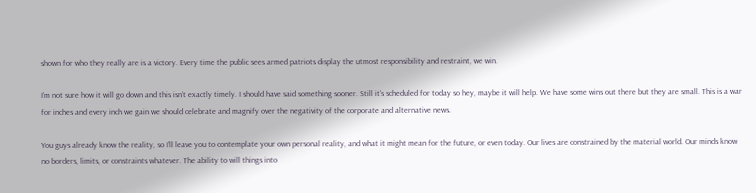shown for who they really are is a victory. Every time the public sees armed patriots display the utmost responsibility and restraint, we win.

I’m not sure how it will go down and this isn’t exactly timely. I should have said something sooner. Still it’s scheduled for today so hey, maybe it will help. We have some wins out there but they are small. This is a war for inches and every inch we gain we should celebrate and magnify over the negativity of the corporate and alternative news.

You guys already know the reality, so I’ll leave you to contemplate your own personal reality, and what it might mean for the future, or even today. Our lives are constrained by the material world. Our minds know no borders, limits, or constraints whatever. The ability to will things into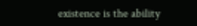existence is the ability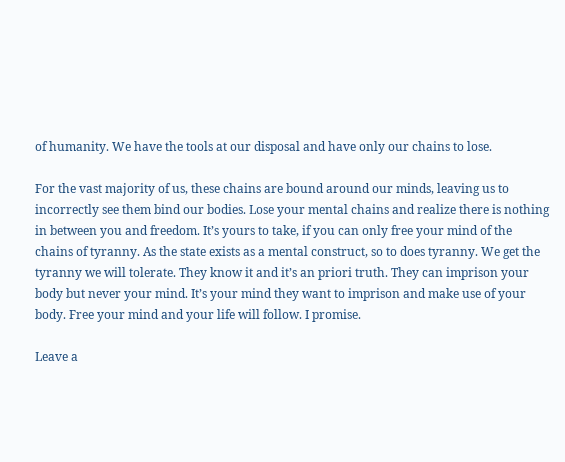of humanity. We have the tools at our disposal and have only our chains to lose.

For the vast majority of us, these chains are bound around our minds, leaving us to incorrectly see them bind our bodies. Lose your mental chains and realize there is nothing in between you and freedom. It’s yours to take, if you can only free your mind of the chains of tyranny. As the state exists as a mental construct, so to does tyranny. We get the tyranny we will tolerate. They know it and it’s an priori truth. They can imprison your body but never your mind. It’s your mind they want to imprison and make use of your body. Free your mind and your life will follow. I promise.

Leave a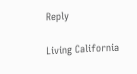Reply

Living California